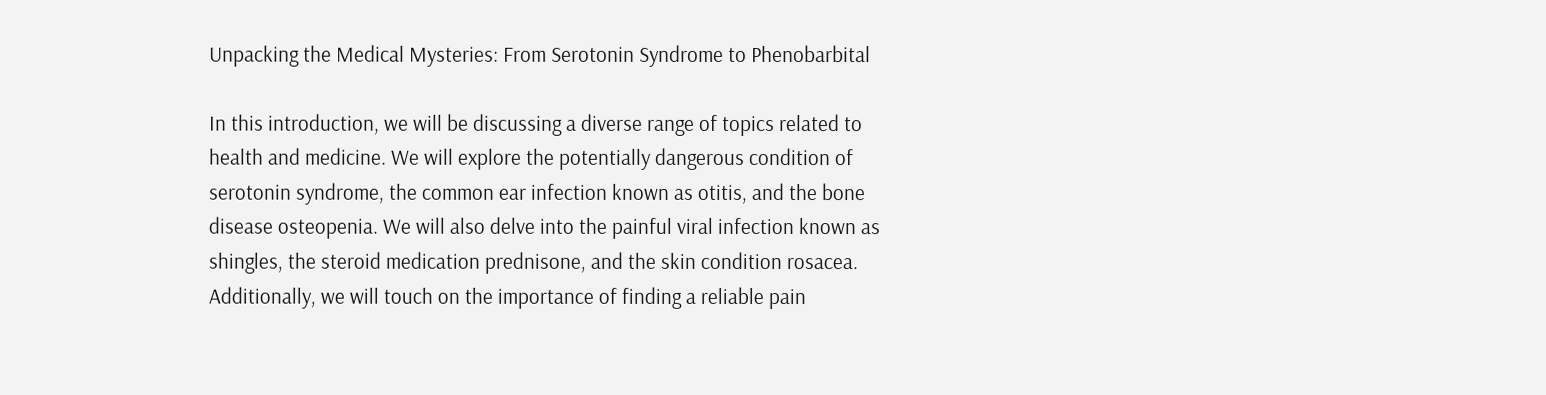Unpacking the Medical Mysteries: From Serotonin Syndrome to Phenobarbital

In this introduction, we will be discussing a diverse range of topics related to health and medicine. We will explore the potentially dangerous condition of serotonin syndrome, the common ear infection known as otitis, and the bone disease osteopenia. We will also delve into the painful viral infection known as shingles, the steroid medication prednisone, and the skin condition rosacea. Additionally, we will touch on the importance of finding a reliable pain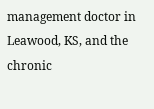management doctor in Leawood, KS, and the chronic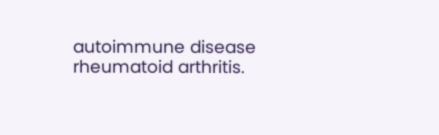autoimmune disease rheumatoid arthritis.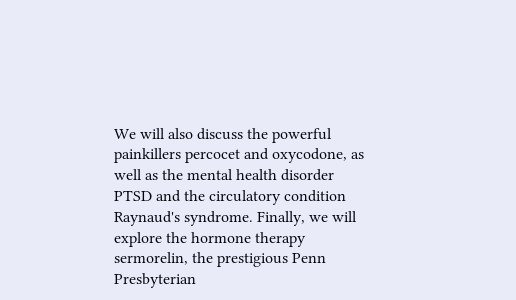We will also discuss the powerful painkillers percocet and oxycodone, as well as the mental health disorder PTSD and the circulatory condition Raynaud's syndrome. Finally, we will explore the hormone therapy sermorelin, the prestigious Penn Presbyterian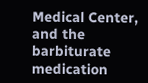Medical Center, and the barbiturate medication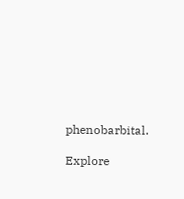phenobarbital.

Explore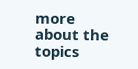more about the topics